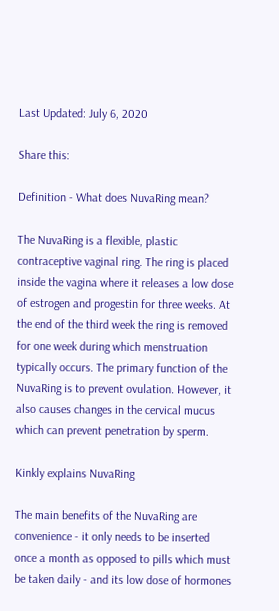Last Updated: July 6, 2020

Share this:

Definition - What does NuvaRing mean?

The NuvaRing is a flexible, plastic contraceptive vaginal ring. The ring is placed inside the vagina where it releases a low dose of estrogen and progestin for three weeks. At the end of the third week the ring is removed for one week during which menstruation typically occurs. The primary function of the NuvaRing is to prevent ovulation. However, it also causes changes in the cervical mucus which can prevent penetration by sperm.

Kinkly explains NuvaRing

The main benefits of the NuvaRing are convenience - it only needs to be inserted once a month as opposed to pills which must be taken daily - and its low dose of hormones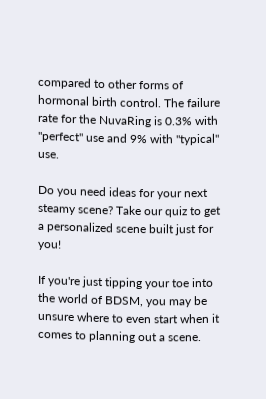compared to other forms of hormonal birth control. The failure rate for the NuvaRing is 0.3% with "perfect" use and 9% with "typical" use.

Do you need ideas for your next steamy scene? Take our quiz to get a personalized scene built just for you!

If you're just tipping your toe into the world of BDSM, you may be unsure where to even start when it comes to planning out a scene.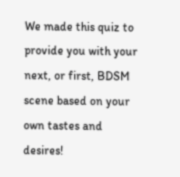We made this quiz to provide you with your next, or first, BDSM scene based on your own tastes and desires!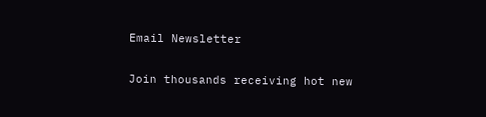Email Newsletter

Join thousands receiving hot new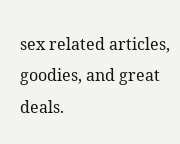sex related articles, goodies, and great deals.